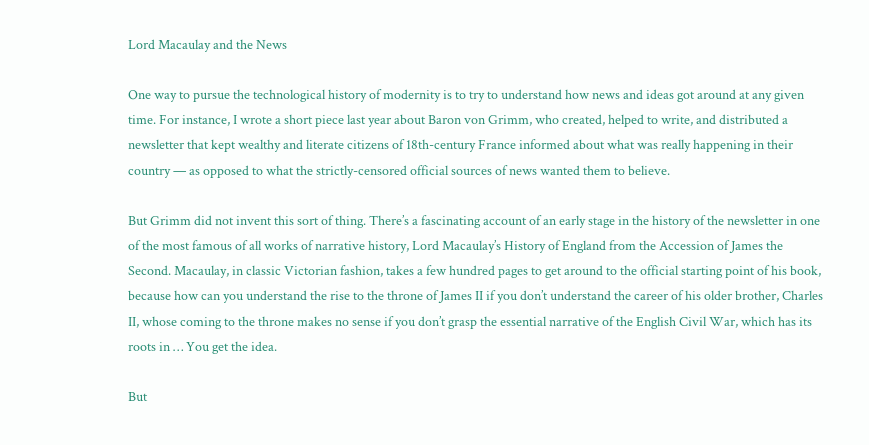Lord Macaulay and the News

One way to pursue the technological history of modernity is to try to understand how news and ideas got around at any given time. For instance, I wrote a short piece last year about Baron von Grimm, who created, helped to write, and distributed a newsletter that kept wealthy and literate citizens of 18th-century France informed about what was really happening in their country — as opposed to what the strictly-censored official sources of news wanted them to believe.

But Grimm did not invent this sort of thing. There’s a fascinating account of an early stage in the history of the newsletter in one of the most famous of all works of narrative history, Lord Macaulay’s History of England from the Accession of James the Second. Macaulay, in classic Victorian fashion, takes a few hundred pages to get around to the official starting point of his book, because how can you understand the rise to the throne of James II if you don’t understand the career of his older brother, Charles II, whose coming to the throne makes no sense if you don’t grasp the essential narrative of the English Civil War, which has its roots in … You get the idea.

But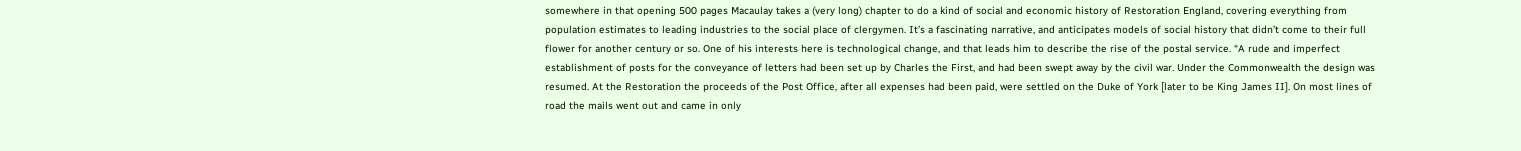somewhere in that opening 500 pages Macaulay takes a (very long) chapter to do a kind of social and economic history of Restoration England, covering everything from population estimates to leading industries to the social place of clergymen. It’s a fascinating narrative, and anticipates models of social history that didn’t come to their full flower for another century or so. One of his interests here is technological change, and that leads him to describe the rise of the postal service. “A rude and imperfect establishment of posts for the conveyance of letters had been set up by Charles the First, and had been swept away by the civil war. Under the Commonwealth the design was resumed. At the Restoration the proceeds of the Post Office, after all expenses had been paid, were settled on the Duke of York [later to be King James II]. On most lines of road the mails went out and came in only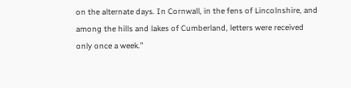on the alternate days. In Cornwall, in the fens of Lincolnshire, and among the hills and lakes of Cumberland, letters were received only once a week.”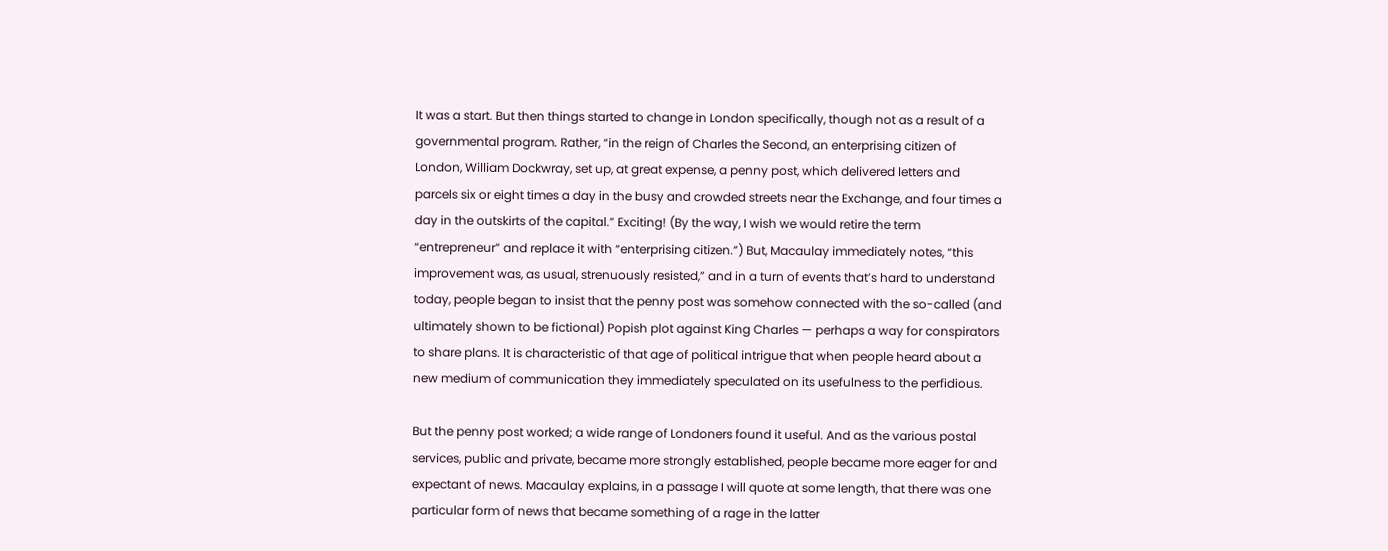It was a start. But then things started to change in London specifically, though not as a result of a governmental program. Rather, “in the reign of Charles the Second, an enterprising citizen of London, William Dockwray, set up, at great expense, a penny post, which delivered letters and parcels six or eight times a day in the busy and crowded streets near the Exchange, and four times a day in the outskirts of the capital.” Exciting! (By the way, I wish we would retire the term “entrepreneur” and replace it with “enterprising citizen.”) But, Macaulay immediately notes, “this improvement was, as usual, strenuously resisted,” and in a turn of events that’s hard to understand today, people began to insist that the penny post was somehow connected with the so-called (and ultimately shown to be fictional) Popish plot against King Charles — perhaps a way for conspirators to share plans. It is characteristic of that age of political intrigue that when people heard about a new medium of communication they immediately speculated on its usefulness to the perfidious.

But the penny post worked; a wide range of Londoners found it useful. And as the various postal services, public and private, became more strongly established, people became more eager for and expectant of news. Macaulay explains, in a passage I will quote at some length, that there was one particular form of news that became something of a rage in the latter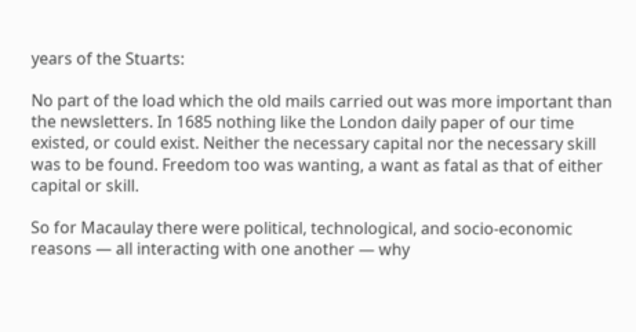years of the Stuarts:

No part of the load which the old mails carried out was more important than the newsletters. In 1685 nothing like the London daily paper of our time existed, or could exist. Neither the necessary capital nor the necessary skill was to be found. Freedom too was wanting, a want as fatal as that of either capital or skill.

So for Macaulay there were political, technological, and socio-economic reasons — all interacting with one another — why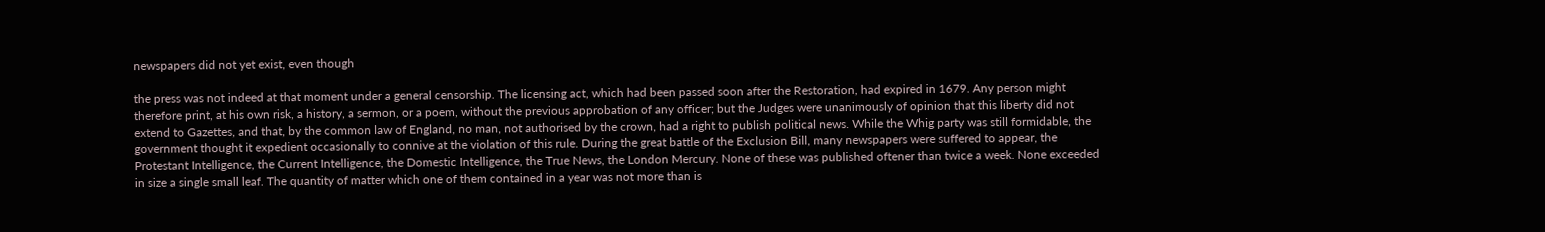newspapers did not yet exist, even though

the press was not indeed at that moment under a general censorship. The licensing act, which had been passed soon after the Restoration, had expired in 1679. Any person might therefore print, at his own risk, a history, a sermon, or a poem, without the previous approbation of any officer; but the Judges were unanimously of opinion that this liberty did not extend to Gazettes, and that, by the common law of England, no man, not authorised by the crown, had a right to publish political news. While the Whig party was still formidable, the government thought it expedient occasionally to connive at the violation of this rule. During the great battle of the Exclusion Bill, many newspapers were suffered to appear, the Protestant Intelligence, the Current Intelligence, the Domestic Intelligence, the True News, the London Mercury. None of these was published oftener than twice a week. None exceeded in size a single small leaf. The quantity of matter which one of them contained in a year was not more than is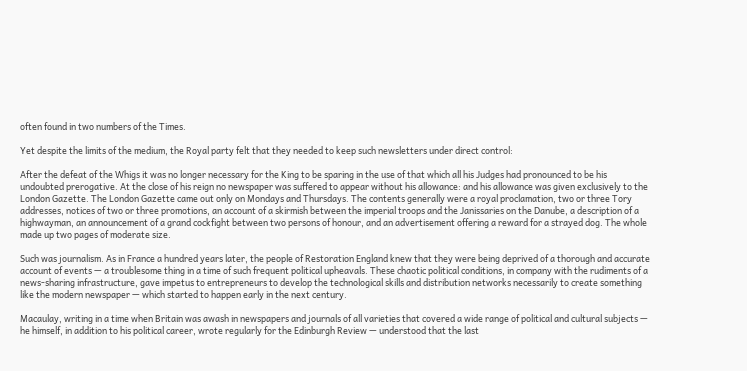often found in two numbers of the Times.

Yet despite the limits of the medium, the Royal party felt that they needed to keep such newsletters under direct control:

After the defeat of the Whigs it was no longer necessary for the King to be sparing in the use of that which all his Judges had pronounced to be his undoubted prerogative. At the close of his reign no newspaper was suffered to appear without his allowance: and his allowance was given exclusively to the London Gazette. The London Gazette came out only on Mondays and Thursdays. The contents generally were a royal proclamation, two or three Tory addresses, notices of two or three promotions, an account of a skirmish between the imperial troops and the Janissaries on the Danube, a description of a highwayman, an announcement of a grand cockfight between two persons of honour, and an advertisement offering a reward for a strayed dog. The whole made up two pages of moderate size.

Such was journalism. As in France a hundred years later, the people of Restoration England knew that they were being deprived of a thorough and accurate account of events — a troublesome thing in a time of such frequent political upheavals. These chaotic political conditions, in company with the rudiments of a news-sharing infrastructure, gave impetus to entrepreneurs to develop the technological skills and distribution networks necessarily to create something like the modern newspaper — which started to happen early in the next century.

Macaulay, writing in a time when Britain was awash in newspapers and journals of all varieties that covered a wide range of political and cultural subjects — he himself, in addition to his political career, wrote regularly for the Edinburgh Review — understood that the last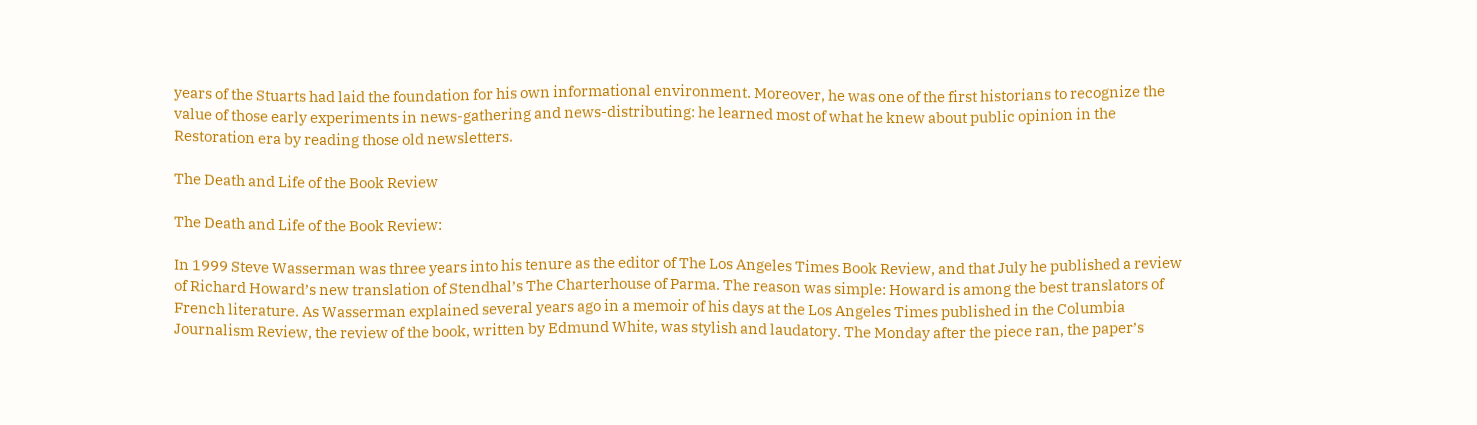years of the Stuarts had laid the foundation for his own informational environment. Moreover, he was one of the first historians to recognize the value of those early experiments in news-gathering and news-distributing: he learned most of what he knew about public opinion in the Restoration era by reading those old newsletters.

The Death and Life of the Book Review

The Death and Life of the Book Review:

In 1999 Steve Wasserman was three years into his tenure as the editor of The Los Angeles Times Book Review, and that July he published a review of Richard Howard’s new translation of Stendhal’s The Charterhouse of Parma. The reason was simple: Howard is among the best translators of French literature. As Wasserman explained several years ago in a memoir of his days at the Los Angeles Times published in the Columbia Journalism Review, the review of the book, written by Edmund White, was stylish and laudatory. The Monday after the piece ran, the paper’s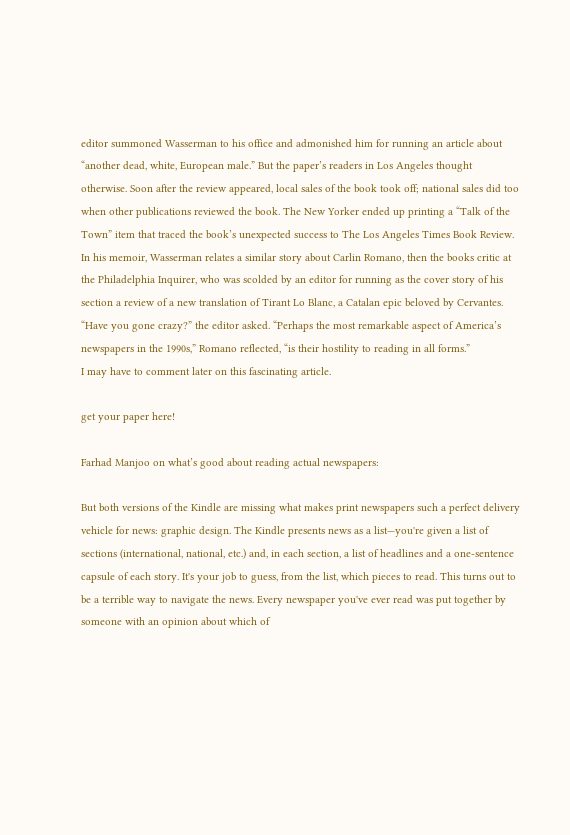editor summoned Wasserman to his office and admonished him for running an article about “another dead, white, European male.” But the paper’s readers in Los Angeles thought otherwise. Soon after the review appeared, local sales of the book took off; national sales did too when other publications reviewed the book. The New Yorker ended up printing a “Talk of the Town” item that traced the book’s unexpected success to The Los Angeles Times Book Review. In his memoir, Wasserman relates a similar story about Carlin Romano, then the books critic at the Philadelphia Inquirer, who was scolded by an editor for running as the cover story of his section a review of a new translation of Tirant Lo Blanc, a Catalan epic beloved by Cervantes. “Have you gone crazy?” the editor asked. “Perhaps the most remarkable aspect of America’s newspapers in the 1990s,” Romano reflected, “is their hostility to reading in all forms.”
I may have to comment later on this fascinating article.

get your paper here!

Farhad Manjoo on what’s good about reading actual newspapers:

But both versions of the Kindle are missing what makes print newspapers such a perfect delivery vehicle for news: graphic design. The Kindle presents news as a list—you're given a list of sections (international, national, etc.) and, in each section, a list of headlines and a one-sentence capsule of each story. It's your job to guess, from the list, which pieces to read. This turns out to be a terrible way to navigate the news. Every newspaper you've ever read was put together by someone with an opinion about which of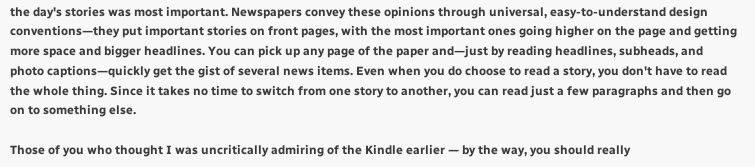the day's stories was most important. Newspapers convey these opinions through universal, easy-to-understand design conventions—they put important stories on front pages, with the most important ones going higher on the page and getting more space and bigger headlines. You can pick up any page of the paper and—just by reading headlines, subheads, and photo captions—quickly get the gist of several news items. Even when you do choose to read a story, you don't have to read the whole thing. Since it takes no time to switch from one story to another, you can read just a few paragraphs and then go on to something else.

Those of you who thought I was uncritically admiring of the Kindle earlier — by the way, you should really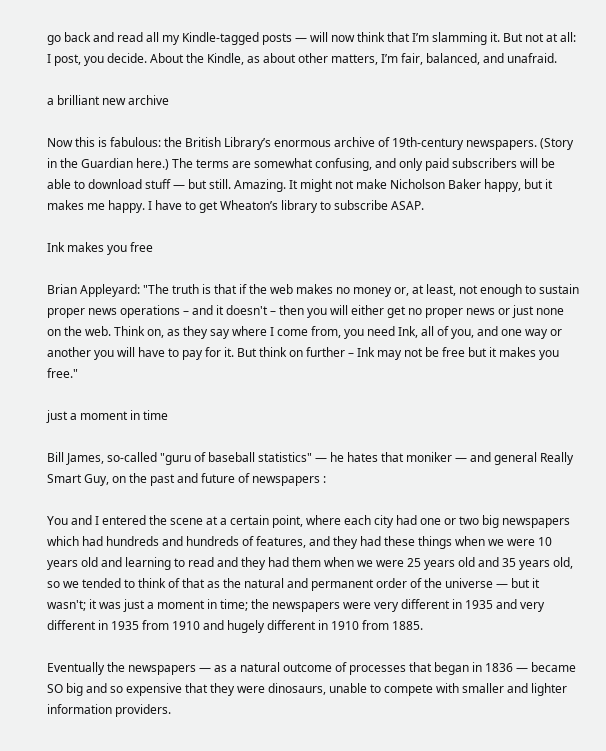go back and read all my Kindle-tagged posts — will now think that I’m slamming it. But not at all: I post, you decide. About the Kindle, as about other matters, I’m fair, balanced, and unafraid.

a brilliant new archive

Now this is fabulous: the British Library’s enormous archive of 19th-century newspapers. (Story in the Guardian here.) The terms are somewhat confusing, and only paid subscribers will be able to download stuff — but still. Amazing. It might not make Nicholson Baker happy, but it makes me happy. I have to get Wheaton’s library to subscribe ASAP.

Ink makes you free

Brian Appleyard: "The truth is that if the web makes no money or, at least, not enough to sustain proper news operations – and it doesn't – then you will either get no proper news or just none on the web. Think on, as they say where I come from, you need Ink, all of you, and one way or another you will have to pay for it. But think on further – Ink may not be free but it makes you free."

just a moment in time

Bill James, so-called "guru of baseball statistics" — he hates that moniker — and general Really Smart Guy, on the past and future of newspapers :

You and I entered the scene at a certain point, where each city had one or two big newspapers which had hundreds and hundreds of features, and they had these things when we were 10 years old and learning to read and they had them when we were 25 years old and 35 years old, so we tended to think of that as the natural and permanent order of the universe — but it wasn't; it was just a moment in time; the newspapers were very different in 1935 and very different in 1935 from 1910 and hugely different in 1910 from 1885.

Eventually the newspapers — as a natural outcome of processes that began in 1836 — became SO big and so expensive that they were dinosaurs, unable to compete with smaller and lighter information providers.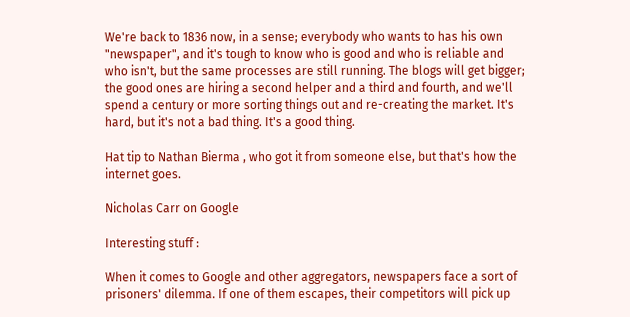We're back to 1836 now, in a sense; everybody who wants to has his own "newspaper", and it's tough to know who is good and who is reliable and who isn't, but the same processes are still running. The blogs will get bigger; the good ones are hiring a second helper and a third and fourth, and we'll spend a century or more sorting things out and re-creating the market. It's hard, but it's not a bad thing. It's a good thing.

Hat tip to Nathan Bierma , who got it from someone else, but that's how the internet goes.

Nicholas Carr on Google

Interesting stuff :

When it comes to Google and other aggregators, newspapers face a sort of prisoners' dilemma. If one of them escapes, their competitors will pick up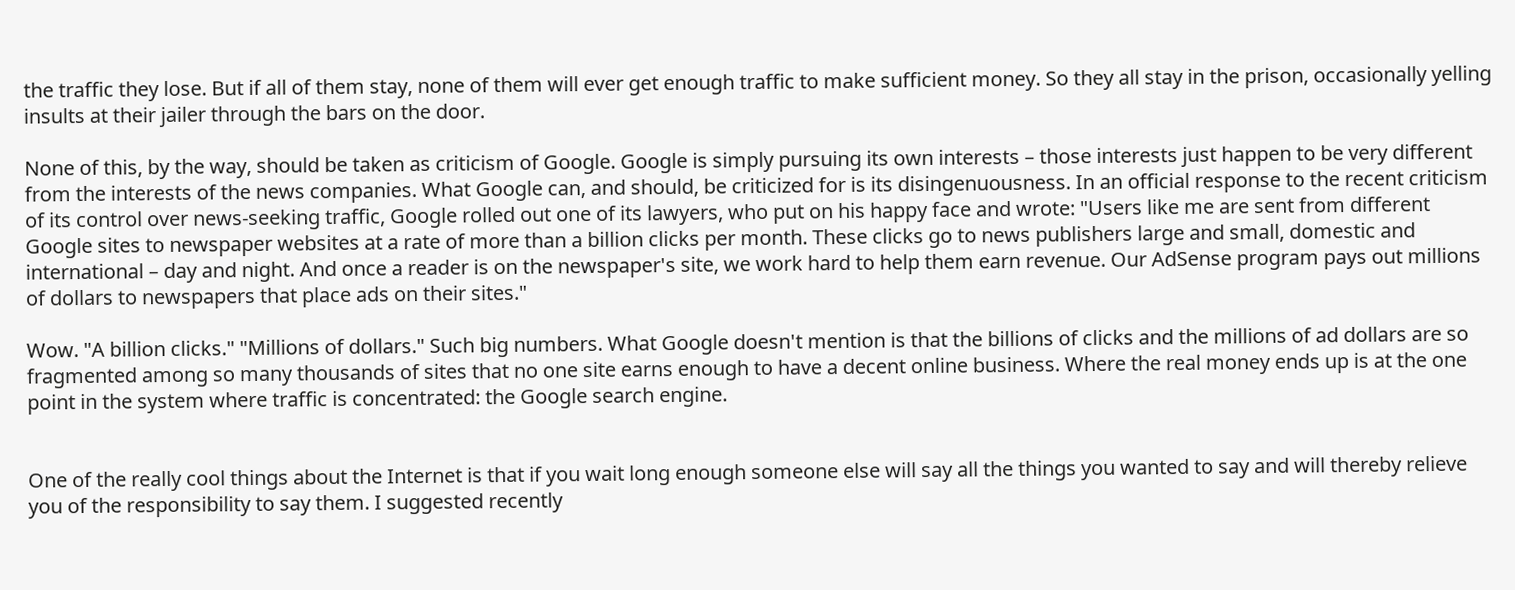the traffic they lose. But if all of them stay, none of them will ever get enough traffic to make sufficient money. So they all stay in the prison, occasionally yelling insults at their jailer through the bars on the door.

None of this, by the way, should be taken as criticism of Google. Google is simply pursuing its own interests – those interests just happen to be very different from the interests of the news companies. What Google can, and should, be criticized for is its disingenuousness. In an official response to the recent criticism of its control over news-seeking traffic, Google rolled out one of its lawyers, who put on his happy face and wrote: "Users like me are sent from different Google sites to newspaper websites at a rate of more than a billion clicks per month. These clicks go to news publishers large and small, domestic and international – day and night. And once a reader is on the newspaper's site, we work hard to help them earn revenue. Our AdSense program pays out millions of dollars to newspapers that place ads on their sites."

Wow. "A billion clicks." "Millions of dollars." Such big numbers. What Google doesn't mention is that the billions of clicks and the millions of ad dollars are so fragmented among so many thousands of sites that no one site earns enough to have a decent online business. Where the real money ends up is at the one point in the system where traffic is concentrated: the Google search engine.


One of the really cool things about the Internet is that if you wait long enough someone else will say all the things you wanted to say and will thereby relieve you of the responsibility to say them. I suggested recently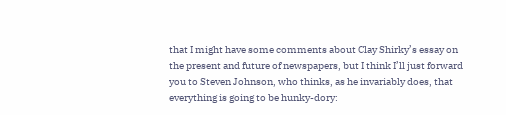that I might have some comments about Clay Shirky’s essay on the present and future of newspapers, but I think I’ll just forward you to Steven Johnson, who thinks, as he invariably does, that everything is going to be hunky-dory: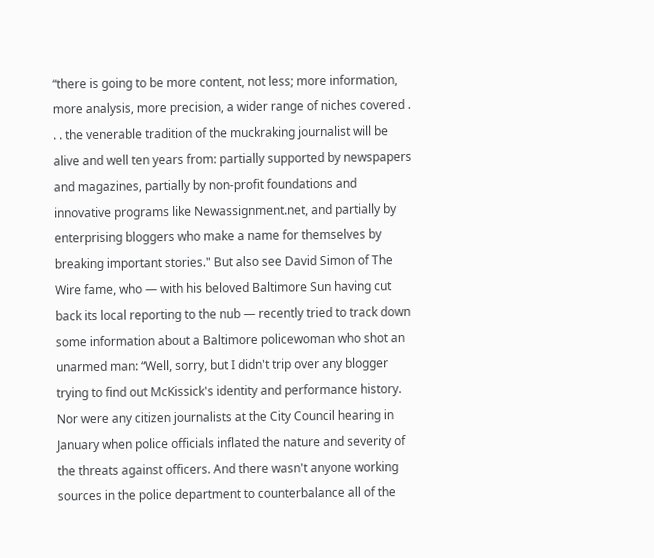“there is going to be more content, not less; more information, more analysis, more precision, a wider range of niches covered . . . the venerable tradition of the muckraking journalist will be alive and well ten years from: partially supported by newspapers and magazines, partially by non-profit foundations and innovative programs like Newassignment.net, and partially by enterprising bloggers who make a name for themselves by breaking important stories." But also see David Simon of The Wire fame, who — with his beloved Baltimore Sun having cut back its local reporting to the nub — recently tried to track down some information about a Baltimore policewoman who shot an unarmed man: “Well, sorry, but I didn't trip over any blogger trying to find out McKissick's identity and performance history. Nor were any citizen journalists at the City Council hearing in January when police officials inflated the nature and severity of the threats against officers. And there wasn't anyone working sources in the police department to counterbalance all of the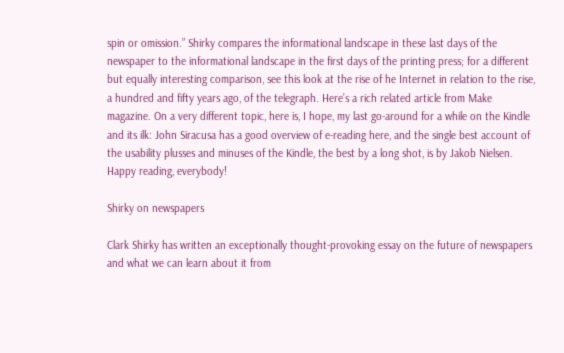spin or omission.” Shirky compares the informational landscape in these last days of the newspaper to the informational landscape in the first days of the printing press; for a different but equally interesting comparison, see this look at the rise of he Internet in relation to the rise, a hundred and fifty years ago, of the telegraph. Here’s a rich related article from Make magazine. On a very different topic, here is, I hope, my last go-around for a while on the Kindle and its ilk: John Siracusa has a good overview of e-reading here, and the single best account of the usability plusses and minuses of the Kindle, the best by a long shot, is by Jakob Nielsen. Happy reading, everybody!

Shirky on newspapers

Clark Shirky has written an exceptionally thought-provoking essay on the future of newspapers and what we can learn about it from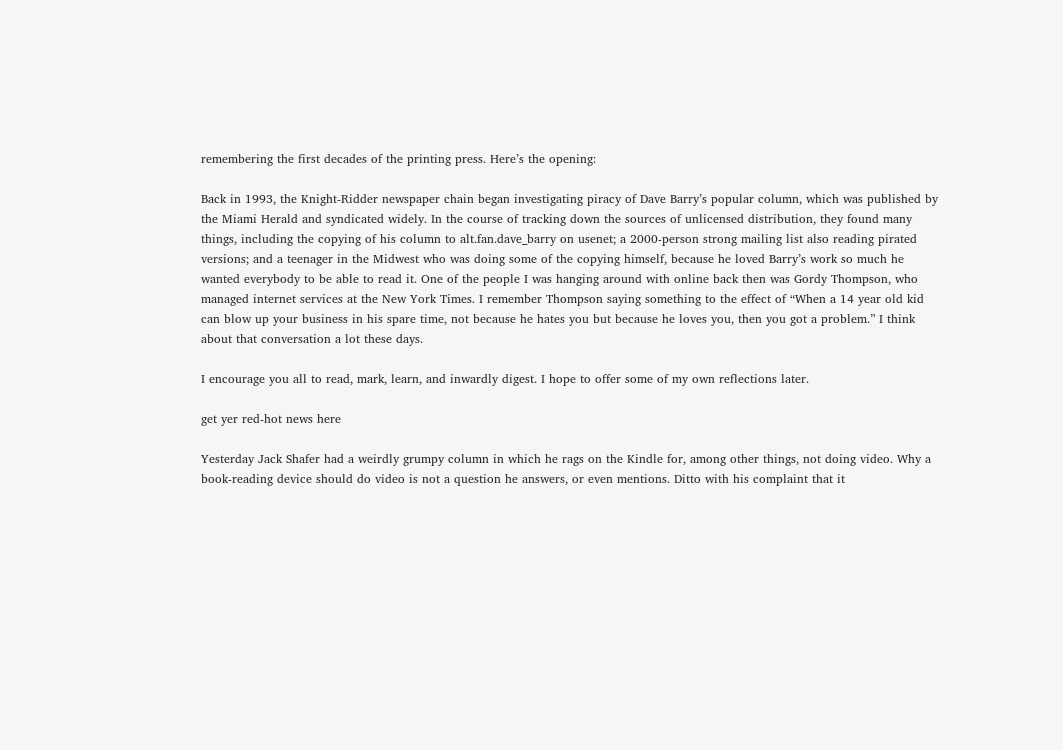remembering the first decades of the printing press. Here’s the opening:

Back in 1993, the Knight-Ridder newspaper chain began investigating piracy of Dave Barry’s popular column, which was published by the Miami Herald and syndicated widely. In the course of tracking down the sources of unlicensed distribution, they found many things, including the copying of his column to alt.fan.dave_barry on usenet; a 2000-person strong mailing list also reading pirated versions; and a teenager in the Midwest who was doing some of the copying himself, because he loved Barry’s work so much he wanted everybody to be able to read it. One of the people I was hanging around with online back then was Gordy Thompson, who managed internet services at the New York Times. I remember Thompson saying something to the effect of “When a 14 year old kid can blow up your business in his spare time, not because he hates you but because he loves you, then you got a problem.” I think about that conversation a lot these days.

I encourage you all to read, mark, learn, and inwardly digest. I hope to offer some of my own reflections later.

get yer red-hot news here

Yesterday Jack Shafer had a weirdly grumpy column in which he rags on the Kindle for, among other things, not doing video. Why a book-reading device should do video is not a question he answers, or even mentions. Ditto with his complaint that it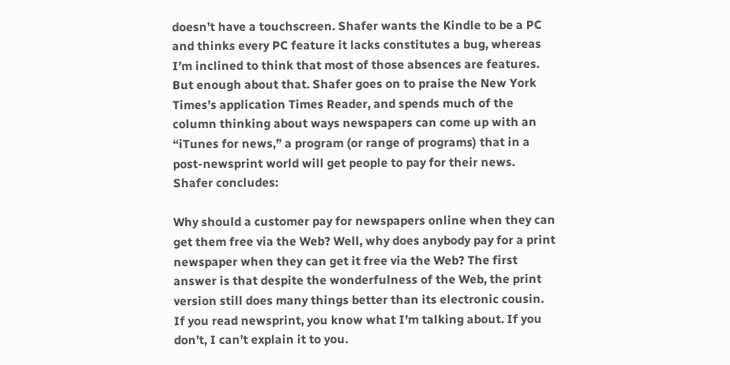doesn’t have a touchscreen. Shafer wants the Kindle to be a PC and thinks every PC feature it lacks constitutes a bug, whereas I’m inclined to think that most of those absences are features. But enough about that. Shafer goes on to praise the New York Times’s application Times Reader, and spends much of the column thinking about ways newspapers can come up with an “iTunes for news,” a program (or range of programs) that in a post-newsprint world will get people to pay for their news. Shafer concludes:

Why should a customer pay for newspapers online when they can get them free via the Web? Well, why does anybody pay for a print newspaper when they can get it free via the Web? The first answer is that despite the wonderfulness of the Web, the print version still does many things better than its electronic cousin. If you read newsprint, you know what I’m talking about. If you don’t, I can’t explain it to you.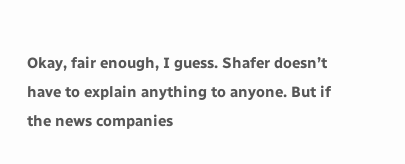Okay, fair enough, I guess. Shafer doesn’t have to explain anything to anyone. But if the news companies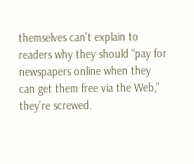themselves can’t explain to readers why they should “pay for newspapers online when they can get them free via the Web,” they’re screwed.